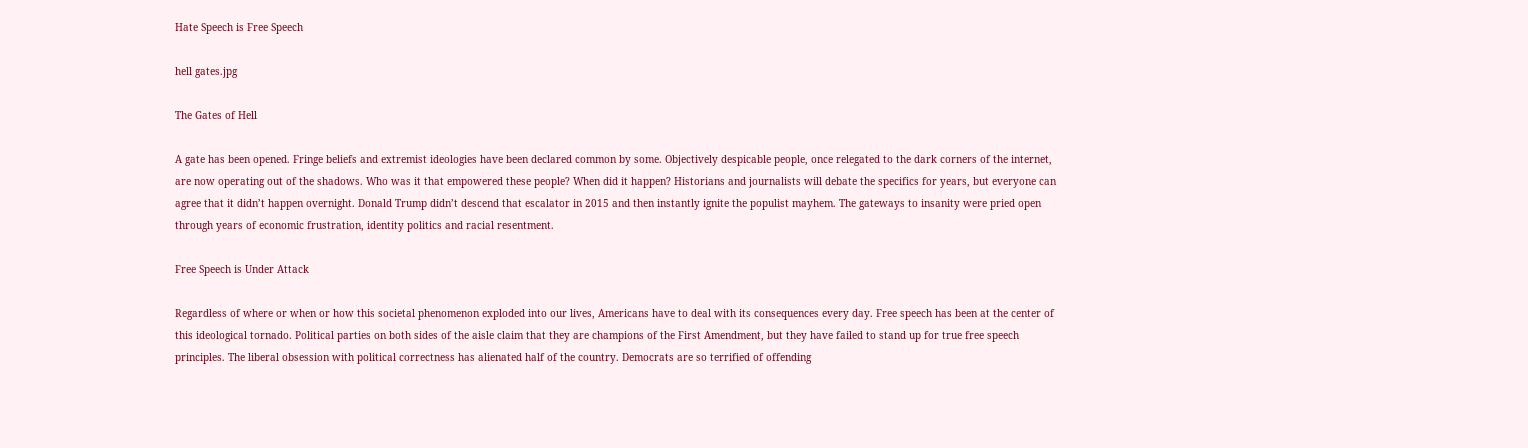Hate Speech is Free Speech

hell gates.jpg

The Gates of Hell

A gate has been opened. Fringe beliefs and extremist ideologies have been declared common by some. Objectively despicable people, once relegated to the dark corners of the internet, are now operating out of the shadows. Who was it that empowered these people? When did it happen? Historians and journalists will debate the specifics for years, but everyone can agree that it didn’t happen overnight. Donald Trump didn’t descend that escalator in 2015 and then instantly ignite the populist mayhem. The gateways to insanity were pried open through years of economic frustration, identity politics and racial resentment.

Free Speech is Under Attack

Regardless of where or when or how this societal phenomenon exploded into our lives, Americans have to deal with its consequences every day. Free speech has been at the center of this ideological tornado. Political parties on both sides of the aisle claim that they are champions of the First Amendment, but they have failed to stand up for true free speech principles. The liberal obsession with political correctness has alienated half of the country. Democrats are so terrified of offending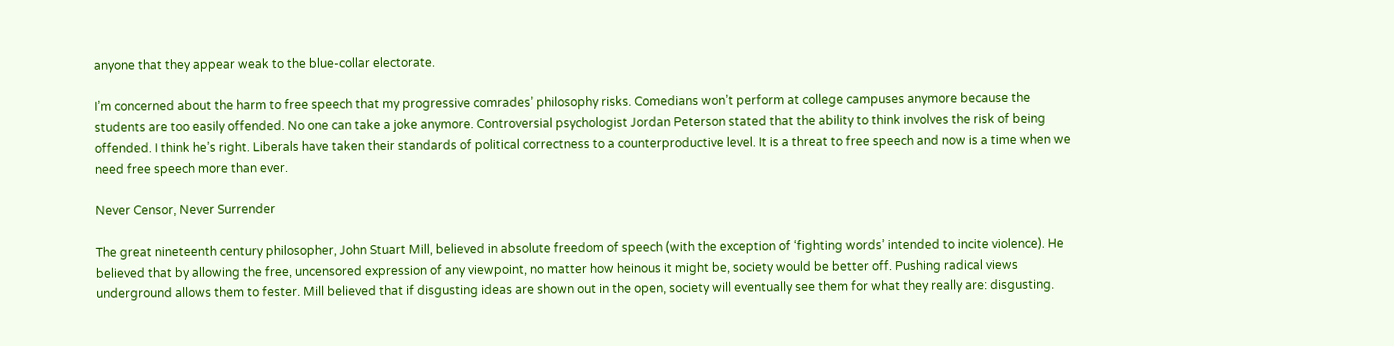anyone that they appear weak to the blue-collar electorate.

I’m concerned about the harm to free speech that my progressive comrades’ philosophy risks. Comedians won’t perform at college campuses anymore because the students are too easily offended. No one can take a joke anymore. Controversial psychologist Jordan Peterson stated that the ability to think involves the risk of being offended. I think he’s right. Liberals have taken their standards of political correctness to a counterproductive level. It is a threat to free speech and now is a time when we need free speech more than ever.

Never Censor, Never Surrender

The great nineteenth century philosopher, John Stuart Mill, believed in absolute freedom of speech (with the exception of ‘fighting words’ intended to incite violence). He believed that by allowing the free, uncensored expression of any viewpoint, no matter how heinous it might be, society would be better off. Pushing radical views underground allows them to fester. Mill believed that if disgusting ideas are shown out in the open, society will eventually see them for what they really are: disgusting.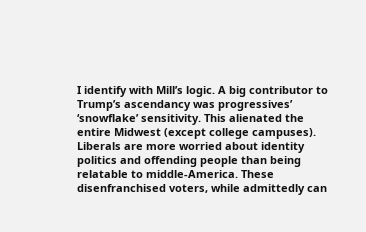I identify with Mill’s logic. A big contributor to Trump’s ascendancy was progressives’ ‘snowflake’ sensitivity. This alienated the entire Midwest (except college campuses). Liberals are more worried about identity politics and offending people than being relatable to middle-America. These disenfranchised voters, while admittedly can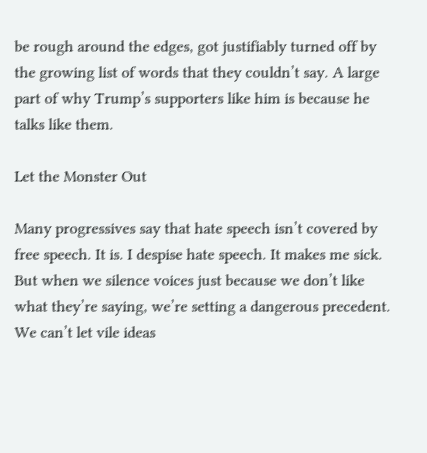be rough around the edges, got justifiably turned off by the growing list of words that they couldn’t say. A large part of why Trump’s supporters like him is because he talks like them.

Let the Monster Out

Many progressives say that hate speech isn’t covered by free speech. It is. I despise hate speech. It makes me sick. But when we silence voices just because we don’t like what they’re saying, we’re setting a dangerous precedent.  We can’t let vile ideas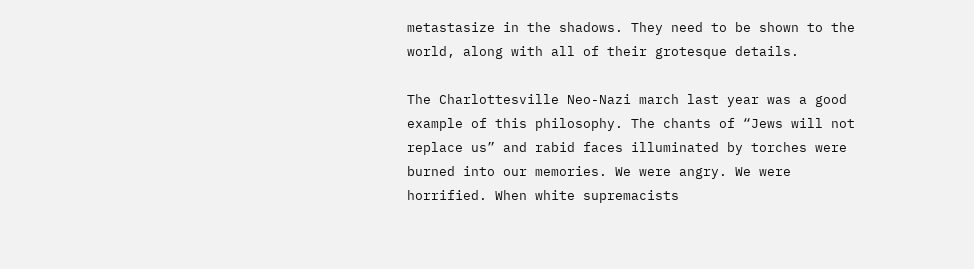metastasize in the shadows. They need to be shown to the world, along with all of their grotesque details.

The Charlottesville Neo-Nazi march last year was a good example of this philosophy. The chants of “Jews will not replace us” and rabid faces illuminated by torches were burned into our memories. We were angry. We were horrified. When white supremacists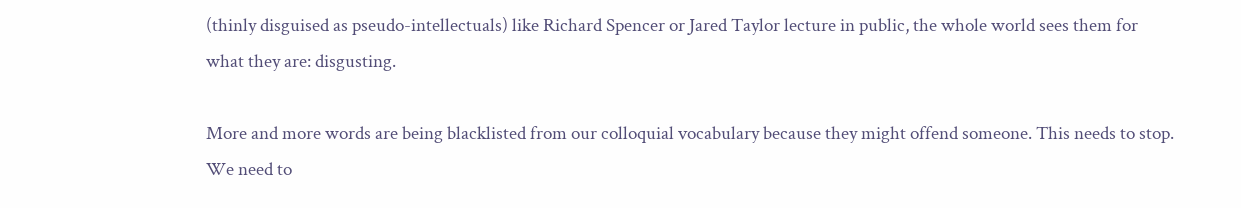(thinly disguised as pseudo-intellectuals) like Richard Spencer or Jared Taylor lecture in public, the whole world sees them for what they are: disgusting.

More and more words are being blacklisted from our colloquial vocabulary because they might offend someone. This needs to stop. We need to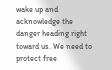wake up and acknowledge the danger heading right toward us. We need to protect free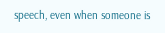speech, even when someone is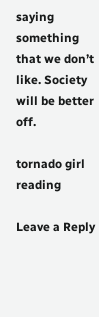saying something that we don’t like. Society will be better off.

tornado girl reading

Leave a Reply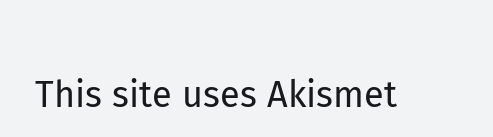This site uses Akismet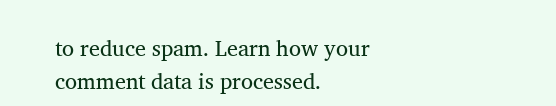to reduce spam. Learn how your comment data is processed.